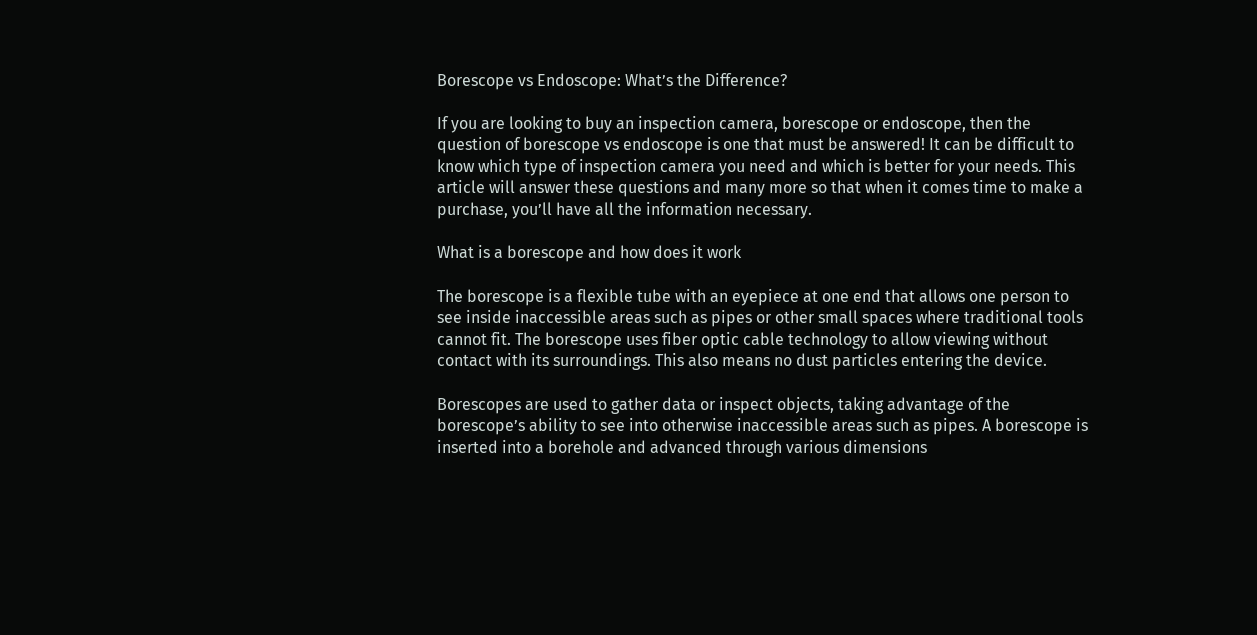Borescope vs Endoscope: What’s the Difference?

If you are looking to buy an inspection camera, borescope or endoscope, then the question of borescope vs endoscope is one that must be answered! It can be difficult to know which type of inspection camera you need and which is better for your needs. This article will answer these questions and many more so that when it comes time to make a purchase, you’ll have all the information necessary.

What is a borescope and how does it work

The borescope is a flexible tube with an eyepiece at one end that allows one person to see inside inaccessible areas such as pipes or other small spaces where traditional tools cannot fit. The borescope uses fiber optic cable technology to allow viewing without contact with its surroundings. This also means no dust particles entering the device.

Borescopes are used to gather data or inspect objects, taking advantage of the borescope’s ability to see into otherwise inaccessible areas such as pipes. A borescope is inserted into a borehole and advanced through various dimensions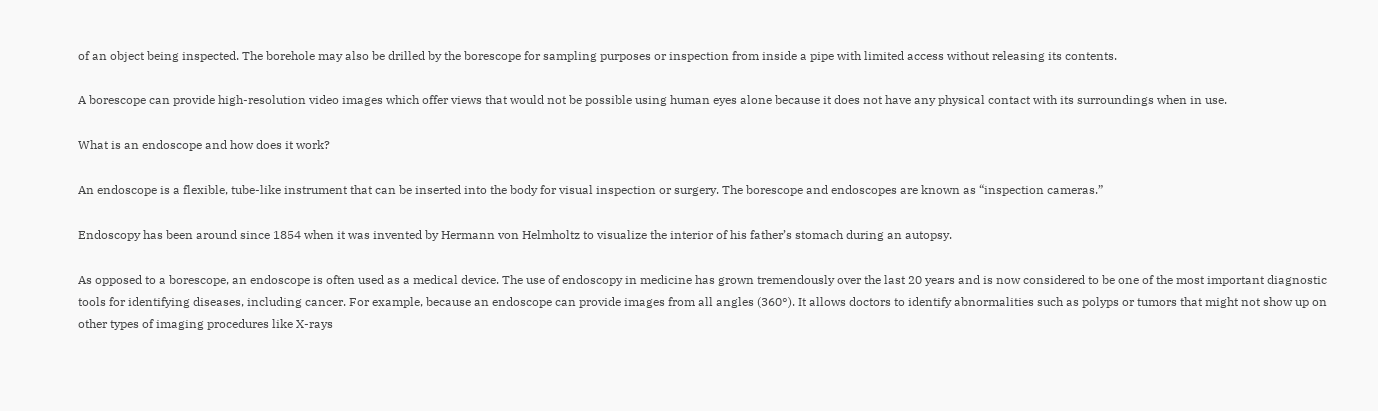of an object being inspected. The borehole may also be drilled by the borescope for sampling purposes or inspection from inside a pipe with limited access without releasing its contents.

A borescope can provide high-resolution video images which offer views that would not be possible using human eyes alone because it does not have any physical contact with its surroundings when in use.

What is an endoscope and how does it work?

An endoscope is a flexible, tube-like instrument that can be inserted into the body for visual inspection or surgery. The borescope and endoscopes are known as “inspection cameras.”

Endoscopy has been around since 1854 when it was invented by Hermann von Helmholtz to visualize the interior of his father’s stomach during an autopsy.

As opposed to a borescope, an endoscope is often used as a medical device. The use of endoscopy in medicine has grown tremendously over the last 20 years and is now considered to be one of the most important diagnostic tools for identifying diseases, including cancer. For example, because an endoscope can provide images from all angles (360°). It allows doctors to identify abnormalities such as polyps or tumors that might not show up on other types of imaging procedures like X-rays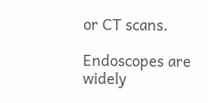or CT scans.

Endoscopes are widely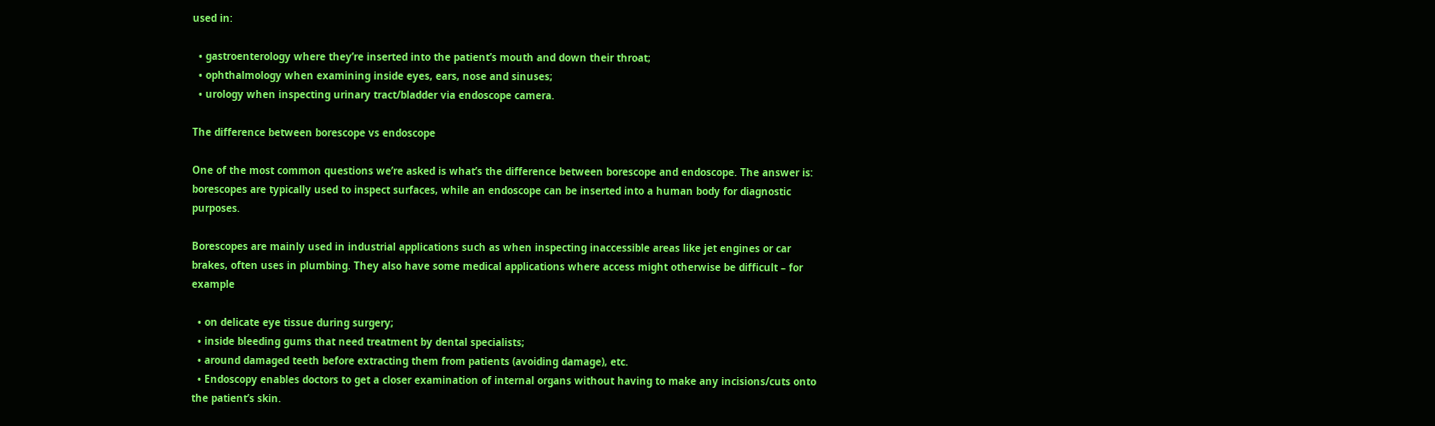used in:

  • gastroenterology where they’re inserted into the patient’s mouth and down their throat;
  • ophthalmology when examining inside eyes, ears, nose and sinuses;
  • urology when inspecting urinary tract/bladder via endoscope camera.

The difference between borescope vs endoscope

One of the most common questions we’re asked is what’s the difference between borescope and endoscope. The answer is: borescopes are typically used to inspect surfaces, while an endoscope can be inserted into a human body for diagnostic purposes.

Borescopes are mainly used in industrial applications such as when inspecting inaccessible areas like jet engines or car brakes, often uses in plumbing. They also have some medical applications where access might otherwise be difficult – for example

  • on delicate eye tissue during surgery;
  • inside bleeding gums that need treatment by dental specialists;
  • around damaged teeth before extracting them from patients (avoiding damage), etc.
  • Endoscopy enables doctors to get a closer examination of internal organs without having to make any incisions/cuts onto the patient’s skin.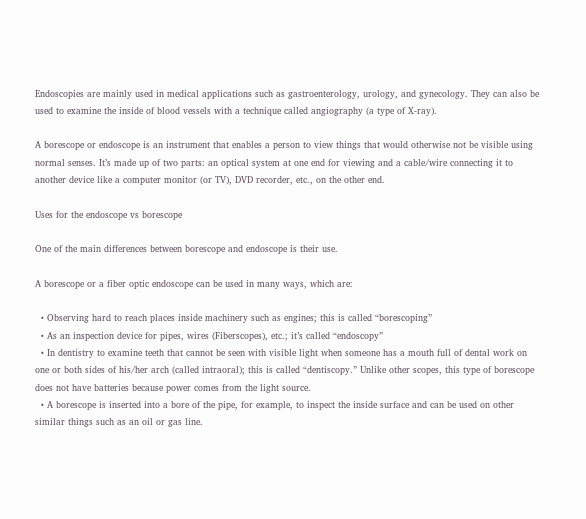Endoscopies are mainly used in medical applications such as gastroenterology, urology, and gynecology. They can also be used to examine the inside of blood vessels with a technique called angiography (a type of X-ray).

A borescope or endoscope is an instrument that enables a person to view things that would otherwise not be visible using normal senses. It’s made up of two parts: an optical system at one end for viewing and a cable/wire connecting it to another device like a computer monitor (or TV), DVD recorder, etc., on the other end.

Uses for the endoscope vs borescope

One of the main differences between borescope and endoscope is their use.

A borescope or a fiber optic endoscope can be used in many ways, which are:

  • Observing hard to reach places inside machinery such as engines; this is called “borescoping”
  • As an inspection device for pipes, wires (Fiberscopes), etc.; it’s called “endoscopy”
  • In dentistry to examine teeth that cannot be seen with visible light when someone has a mouth full of dental work on one or both sides of his/her arch (called intraoral); this is called “dentiscopy.” Unlike other scopes, this type of borescope does not have batteries because power comes from the light source.
  • A borescope is inserted into a bore of the pipe, for example, to inspect the inside surface and can be used on other similar things such as an oil or gas line.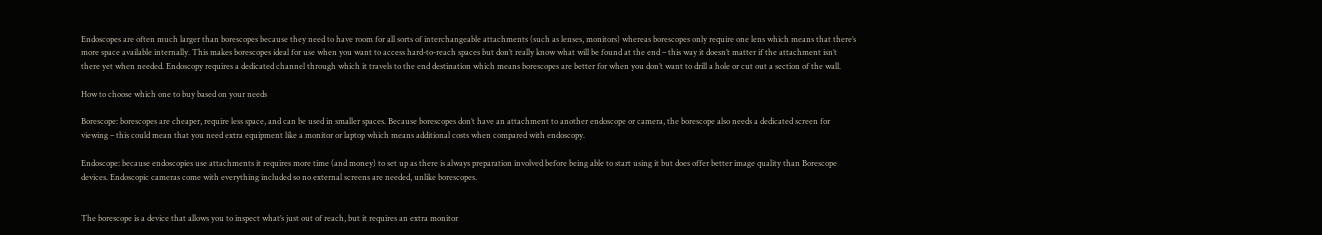Endoscopes are often much larger than borescopes because they need to have room for all sorts of interchangeable attachments (such as lenses, monitors) whereas borescopes only require one lens which means that there’s more space available internally. This makes borescopes ideal for use when you want to access hard-to-reach spaces but don’t really know what will be found at the end – this way it doesn’t matter if the attachment isn’t there yet when needed. Endoscopy requires a dedicated channel through which it travels to the end destination which means borescopes are better for when you don’t want to drill a hole or cut out a section of the wall.

How to choose which one to buy based on your needs

Borescope: borescopes are cheaper, require less space, and can be used in smaller spaces. Because borescopes don’t have an attachment to another endoscope or camera, the borescope also needs a dedicated screen for viewing – this could mean that you need extra equipment like a monitor or laptop which means additional costs when compared with endoscopy.

Endoscope: because endoscopies use attachments it requires more time (and money) to set up as there is always preparation involved before being able to start using it but does offer better image quality than Borescope devices. Endoscopic cameras come with everything included so no external screens are needed, unlike borescopes.


The borescope is a device that allows you to inspect what’s just out of reach, but it requires an extra monitor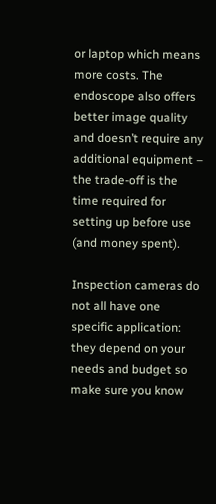or laptop which means more costs. The endoscope also offers better image quality and doesn’t require any additional equipment – the trade-off is the time required for setting up before use (and money spent).

Inspection cameras do not all have one specific application: they depend on your needs and budget so make sure you know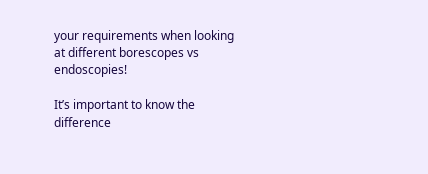your requirements when looking at different borescopes vs endoscopies!

It’s important to know the difference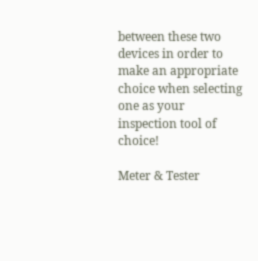between these two devices in order to make an appropriate choice when selecting one as your inspection tool of choice!

Meter & Tester